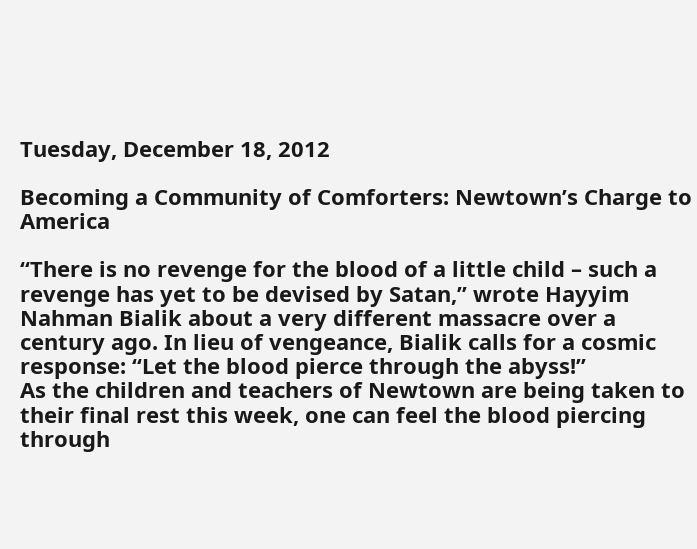Tuesday, December 18, 2012

Becoming a Community of Comforters: Newtown’s Charge to America

“There is no revenge for the blood of a little child – such a revenge has yet to be devised by Satan,” wrote Hayyim Nahman Bialik about a very different massacre over a century ago. In lieu of vengeance, Bialik calls for a cosmic response: “Let the blood pierce through the abyss!”
As the children and teachers of Newtown are being taken to their final rest this week, one can feel the blood piercing through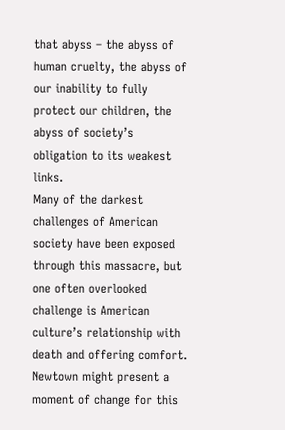that abyss – the abyss of human cruelty, the abyss of our inability to fully protect our children, the abyss of society’s obligation to its weakest links.
Many of the darkest challenges of American society have been exposed through this massacre, but one often overlooked challenge is American culture’s relationship with death and offering comfort. Newtown might present a moment of change for this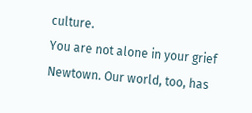culture.
You are not alone in your grief Newtown. Our world, too, has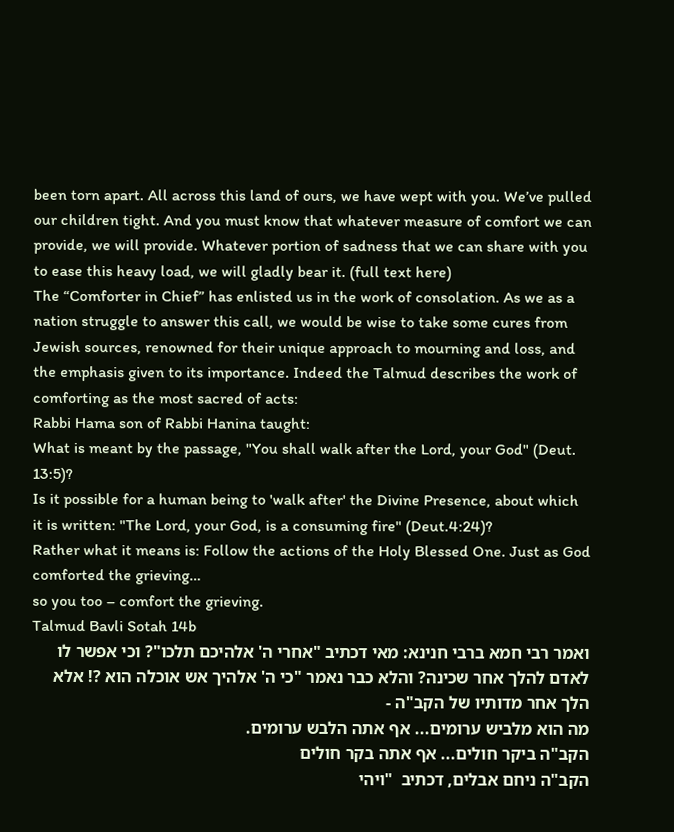been torn apart. All across this land of ours, we have wept with you. We’ve pulled our children tight. And you must know that whatever measure of comfort we can provide, we will provide. Whatever portion of sadness that we can share with you to ease this heavy load, we will gladly bear it. (full text here)
The “Comforter in Chief” has enlisted us in the work of consolation. As we as a nation struggle to answer this call, we would be wise to take some cures from Jewish sources, renowned for their unique approach to mourning and loss, and the emphasis given to its importance. Indeed the Talmud describes the work of comforting as the most sacred of acts:
Rabbi Hama son of Rabbi Hanina taught:
What is meant by the passage, "You shall walk after the Lord, your God" (Deut. 13:5)?
Is it possible for a human being to 'walk after' the Divine Presence, about which it is written: "The Lord, your God, is a consuming fire" (Deut.4:24)?
Rather what it means is: Follow the actions of the Holy Blessed One. Just as God comforted the grieving…
so you too – comfort the grieving.
Talmud Bavli Sotah 14b
ואמר רבי חמא ברבי חנינא: מאי דכתיב "אחרי ה' אלהיכם תלכו"? וכי אפשר לו לאדם להלך אחר שכינה? והלא כבר נאמר "כי ה' אלהיך אש אוכלה הוא ?! אלא הלך אחר מדותיו של הקב"ה -
מה הוא מלביש ערומים... אף אתה הלבש ערומים.
הקב"ה ביקר חולים... אף אתה בקר חולים
הקב"ה ניחם אבלים, דכתיב  "ויהי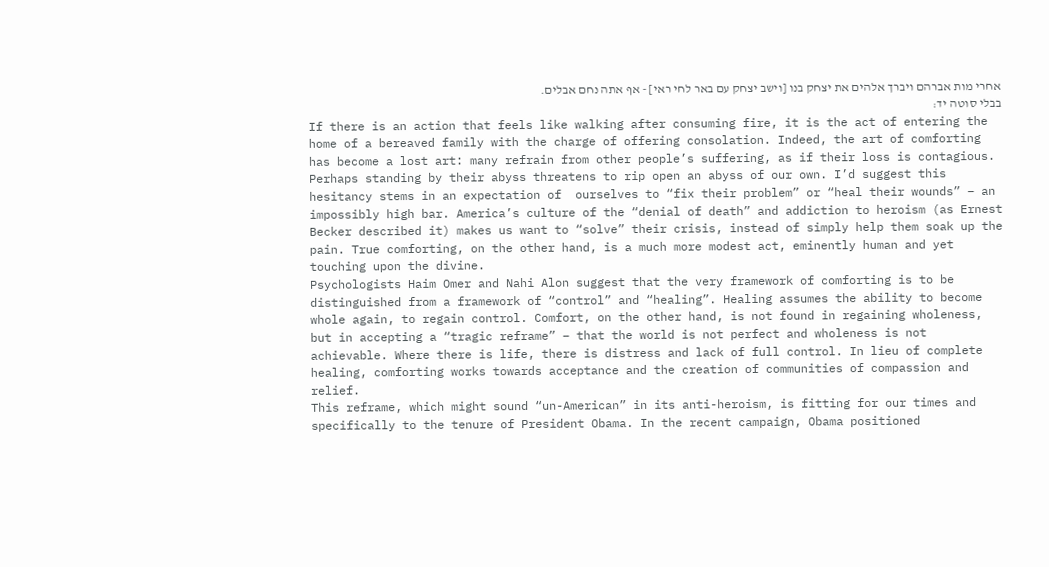אחרי מות אברהם ויברך אלהים את יצחק בנו [וישב יצחק עם באר לחי ראי] - אף אתה נחם אבלים.
בבלי סוטה יד:
If there is an action that feels like walking after consuming fire, it is the act of entering the home of a bereaved family with the charge of offering consolation. Indeed, the art of comforting has become a lost art: many refrain from other people’s suffering, as if their loss is contagious. Perhaps standing by their abyss threatens to rip open an abyss of our own. I’d suggest this hesitancy stems in an expectation of  ourselves to “fix their problem” or “heal their wounds” – an impossibly high bar. America’s culture of the “denial of death” and addiction to heroism (as Ernest Becker described it) makes us want to “solve” their crisis, instead of simply help them soak up the pain. True comforting, on the other hand, is a much more modest act, eminently human and yet touching upon the divine.
Psychologists Haim Omer and Nahi Alon suggest that the very framework of comforting is to be distinguished from a framework of “control” and “healing”. Healing assumes the ability to become whole again, to regain control. Comfort, on the other hand, is not found in regaining wholeness, but in accepting a “tragic reframe” – that the world is not perfect and wholeness is not achievable. Where there is life, there is distress and lack of full control. In lieu of complete healing, comforting works towards acceptance and the creation of communities of compassion and relief.
This reframe, which might sound “un-American” in its anti-heroism, is fitting for our times and specifically to the tenure of President Obama. In the recent campaign, Obama positioned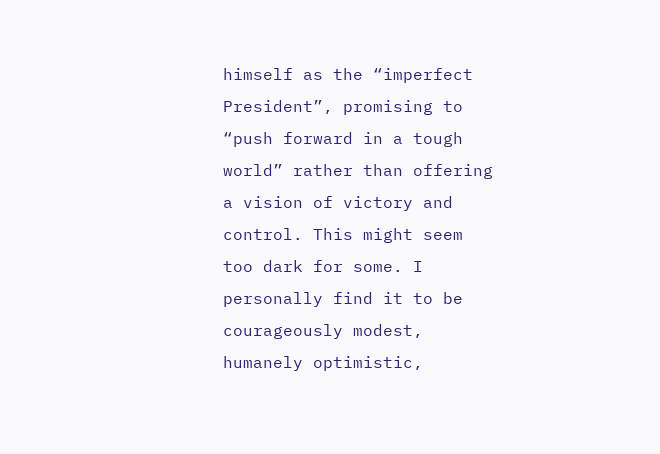himself as the “imperfect President”, promising to “push forward in a tough world” rather than offering a vision of victory and control. This might seem too dark for some. I personally find it to be courageously modest, humanely optimistic,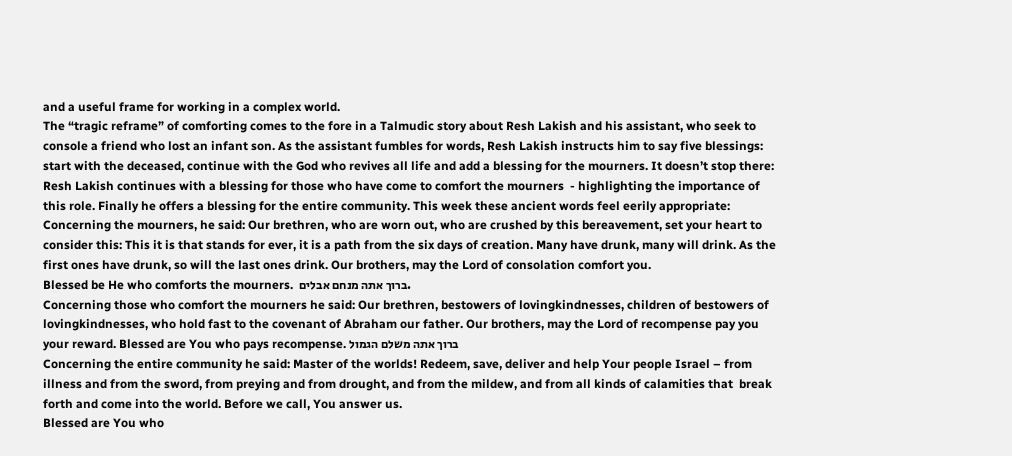and a useful frame for working in a complex world.
The “tragic reframe” of comforting comes to the fore in a Talmudic story about Resh Lakish and his assistant, who seek to console a friend who lost an infant son. As the assistant fumbles for words, Resh Lakish instructs him to say five blessings: start with the deceased, continue with the God who revives all life and add a blessing for the mourners. It doesn’t stop there: Resh Lakish continues with a blessing for those who have come to comfort the mourners  - highlighting the importance of this role. Finally he offers a blessing for the entire community. This week these ancient words feel eerily appropriate:
Concerning the mourners, he said: Our brethren, who are worn out, who are crushed by this bereavement, set your heart to consider this: This it is that stands for ever, it is a path from the six days of creation. Many have drunk, many will drink. As the first ones have drunk, so will the last ones drink. Our brothers, may the Lord of consolation comfort you.
Blessed be He who comforts the mourners.  ברוך אתה מנחם אבלים.
Concerning those who comfort the mourners he said: Our brethren, bestowers of lovingkindnesses, children of bestowers of lovingkindnesses, who hold fast to the covenant of Abraham our father. Our brothers, may the Lord of recompense pay you your reward. Blessed are You who pays recompense. ברוך אתה משלם הגמול
Concerning the entire community he said: Master of the worlds! Redeem, save, deliver and help Your people Israel – from illness and from the sword, from preying and from drought, and from the mildew, and from all kinds of calamities that  break forth and come into the world. Before we call, You answer us.
Blessed are You who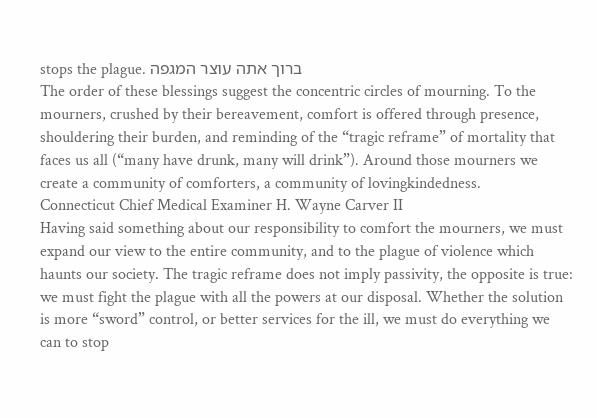stops the plague. ברוך אתה עוצר המגפה
The order of these blessings suggest the concentric circles of mourning. To the mourners, crushed by their bereavement, comfort is offered through presence, shouldering their burden, and reminding of the “tragic reframe” of mortality that faces us all (“many have drunk, many will drink”). Around those mourners we create a community of comforters, a community of lovingkindedness.
Connecticut Chief Medical Examiner H. Wayne Carver II
Having said something about our responsibility to comfort the mourners, we must expand our view to the entire community, and to the plague of violence which haunts our society. The tragic reframe does not imply passivity, the opposite is true: we must fight the plague with all the powers at our disposal. Whether the solution is more “sword” control, or better services for the ill, we must do everything we can to stop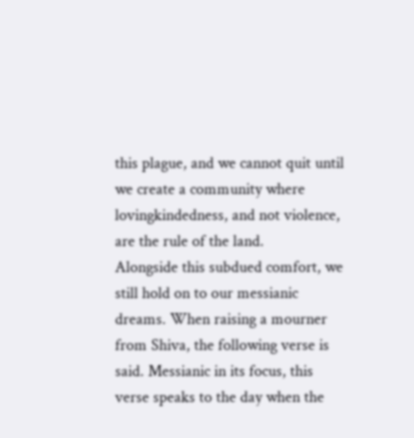this plague, and we cannot quit until we create a community where lovingkindedness, and not violence, are the rule of the land.
Alongside this subdued comfort, we still hold on to our messianic dreams. When raising a mourner from Shiva, the following verse is said. Messianic in its focus, this verse speaks to the day when the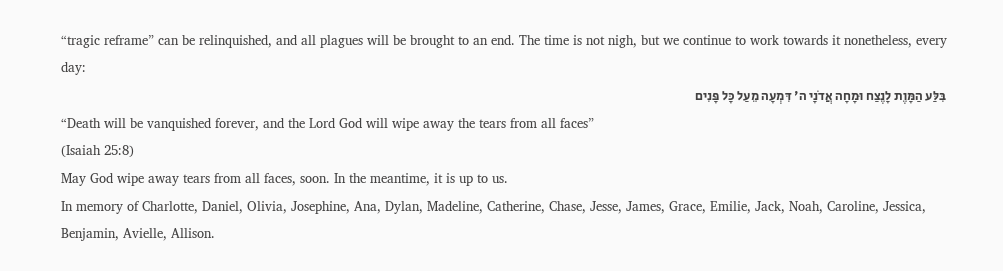“tragic reframe” can be relinquished, and all plagues will be brought to an end. The time is not nigh, but we continue to work towards it nonetheless, every day:
בִּלַּע הַמָּוֶת לָנֶצַח וּמָחָה אֲדֹנָי ה' דִּמְעָה מֵעַל כָּל פָּנִים
“Death will be vanquished forever, and the Lord God will wipe away the tears from all faces”
(Isaiah 25:8)
May God wipe away tears from all faces, soon. In the meantime, it is up to us.
In memory of Charlotte, Daniel, Olivia, Josephine, Ana, Dylan, Madeline, Catherine, Chase, Jesse, James, Grace, Emilie, Jack, Noah, Caroline, Jessica, Benjamin, Avielle, Allison.